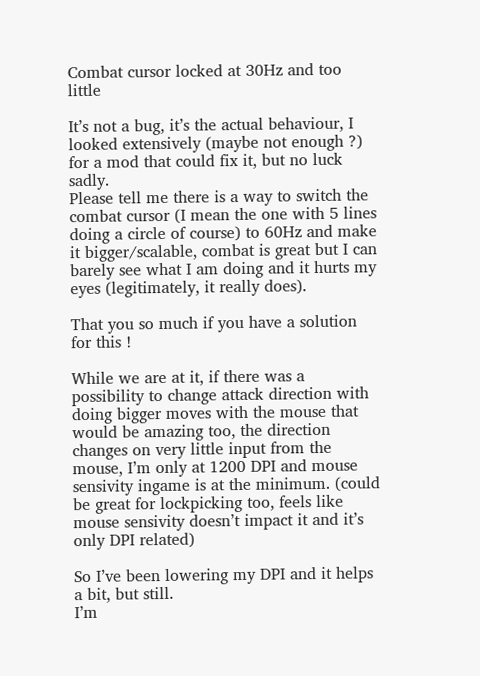Combat cursor locked at 30Hz and too little

It’s not a bug, it’s the actual behaviour, I looked extensively (maybe not enough ?) for a mod that could fix it, but no luck sadly.
Please tell me there is a way to switch the combat cursor (I mean the one with 5 lines doing a circle of course) to 60Hz and make it bigger/scalable, combat is great but I can barely see what I am doing and it hurts my eyes (legitimately, it really does).

That you so much if you have a solution for this !

While we are at it, if there was a possibility to change attack direction with doing bigger moves with the mouse that would be amazing too, the direction changes on very little input from the mouse, I’m only at 1200 DPI and mouse sensivity ingame is at the minimum. (could be great for lockpicking too, feels like mouse sensivity doesn’t impact it and it’s only DPI related)

So I’ve been lowering my DPI and it helps a bit, but still.
I’m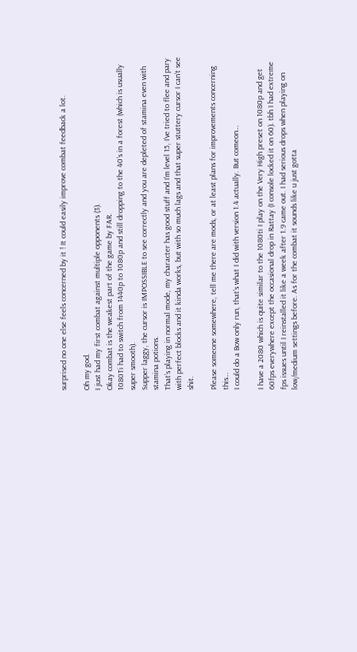surprised no one else feels concerned by it ! It could easily improve combat feedback a lot.

Oh my god.
I just had my first combat against multiple opponents (3).
Okay combat is the weakest part of the game by FAR.
1080Ti had to switch from 1440p to 1080p and still dropping to the 40’s in a forest (which is usually super smooth).
Supper laggy, the cursor is IMPOSSIBLE to see correctly and you are depleted of stamina even with stamina potions.
That’s playing in normal mode, my character has good stuff and I’m level 15, I’ve tried to flee and pary with perfect blocks and it kinda works, but with so much lags and that super stuttery cursor I can’t see shit.

Please someone somewhere, tell me there are mods, or at least plans for improvements concerning this…
I could do a Bow only run, that’s what I did with version 1.4 actually. But comeon…

I have a 2080 which is quite similar to the 1080ti I play on the Very High preset on 1080p and get 60fps everywhere except the occasional drop in Rattay (I console locked it on 60). tbh I had extreme fps issues until I reinstalled it like a week after 1.9 came out. I had serious drops when playing on low/medium settings before. As for the combat it sounds like u just gotta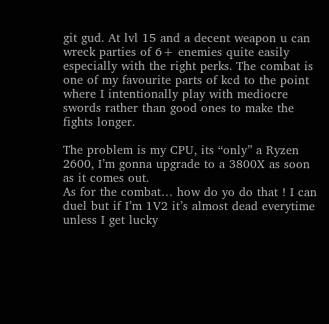git gud. At lvl 15 and a decent weapon u can wreck parties of 6+ enemies quite easily especially with the right perks. The combat is one of my favourite parts of kcd to the point where I intentionally play with mediocre swords rather than good ones to make the fights longer.

The problem is my CPU, its “only” a Ryzen 2600, I’m gonna upgrade to a 3800X as soon as it comes out.
As for the combat… how do yo do that ! I can duel but if I’m 1V2 it’s almost dead everytime unless I get lucky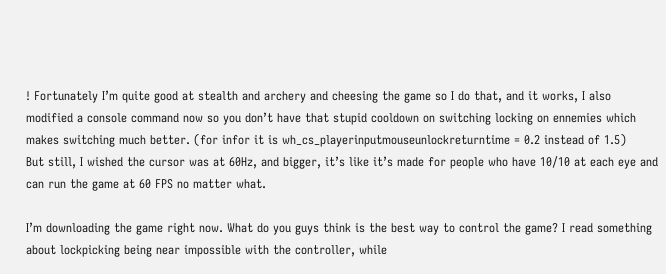! Fortunately I’m quite good at stealth and archery and cheesing the game so I do that, and it works, I also modified a console command now so you don’t have that stupid cooldown on switching locking on ennemies which makes switching much better. (for infor it is wh_cs_playerinputmouseunlockreturntime = 0.2 instead of 1.5)
But still, I wished the cursor was at 60Hz, and bigger, it’s like it’s made for people who have 10/10 at each eye and can run the game at 60 FPS no matter what.

I’m downloading the game right now. What do you guys think is the best way to control the game? I read something about lockpicking being near impossible with the controller, while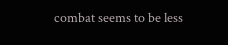combat seems to be less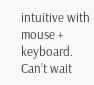intuitive with mouse + keyboard.
Can’t wait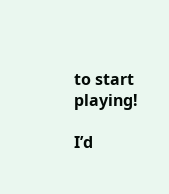to start playing!

I’d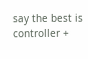say the best is controller +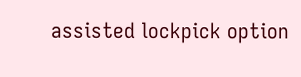assisted lockpick option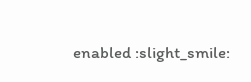enabled :slight_smile: